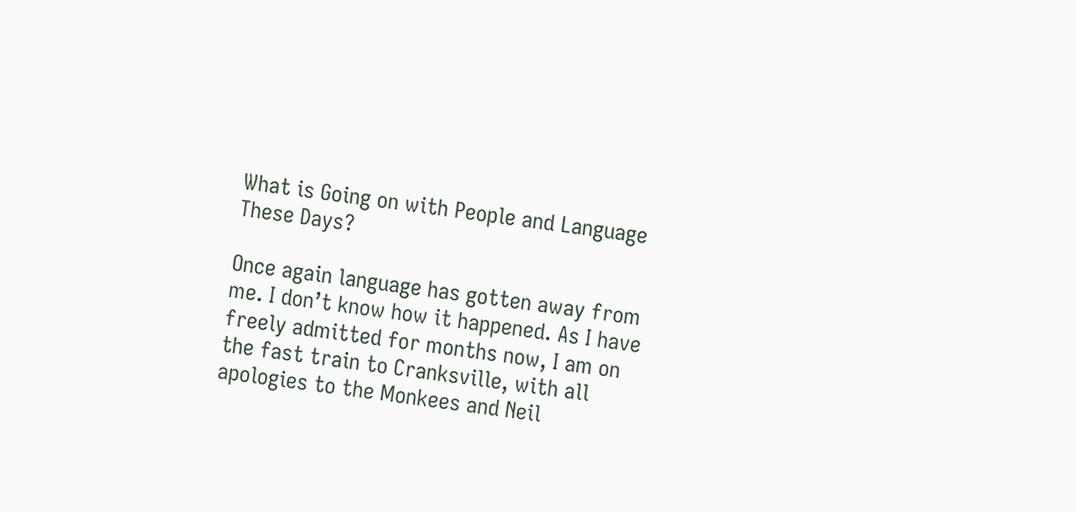What is Going on with People and Language These Days?

Once again language has gotten away from me. I don’t know how it happened. As I have freely admitted for months now, I am on the fast train to Cranksville, with all apologies to the Monkees and Neil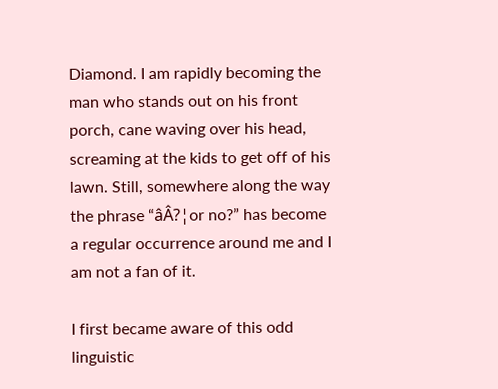Diamond. I am rapidly becoming the man who stands out on his front porch, cane waving over his head, screaming at the kids to get off of his lawn. Still, somewhere along the way the phrase “âÂ?¦or no?” has become a regular occurrence around me and I am not a fan of it.

I first became aware of this odd linguistic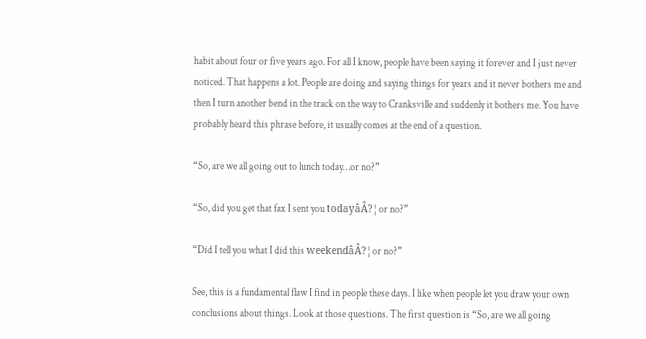habit about four or five years ago. For all I know, people have been saying it forever and I just never noticed. That happens a lot. People are doing and saying things for years and it never bothers me and then I turn another bend in the track on the way to Cranksville and suddenly it bothers me. You have probably heard this phrase before, it usually comes at the end of a question.

“So, are we all going out to lunch today…or no?”

“So, did you get that fax I sent you todayâÂ?¦or no?”

“Did I tell you what I did this weekendâÂ?¦or no?”

See, this is a fundamental flaw I find in people these days. I like when people let you draw your own conclusions about things. Look at those questions. The first question is “So, are we all going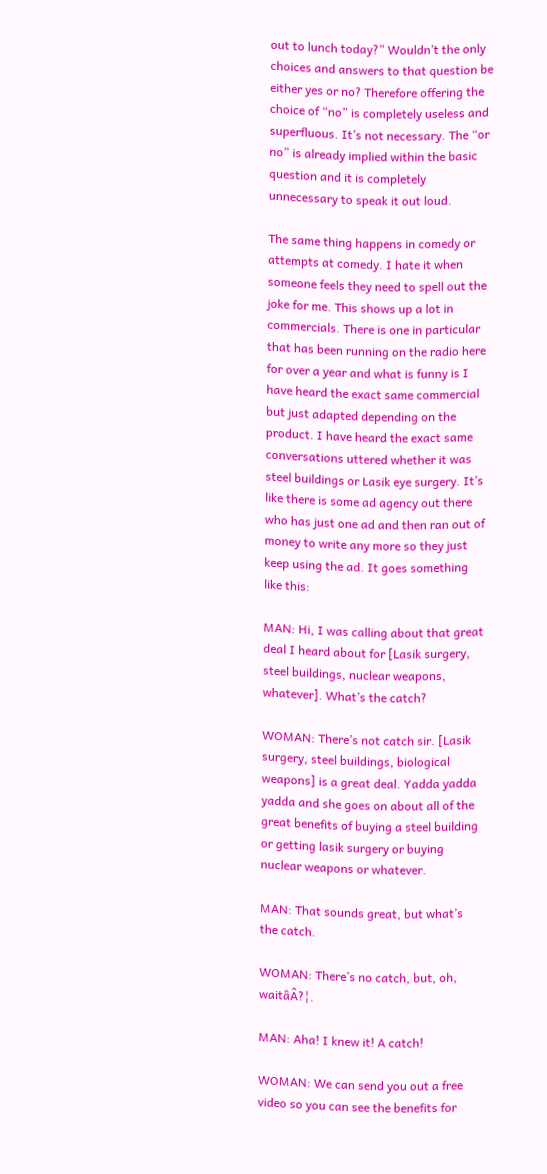out to lunch today?” Wouldn’t the only choices and answers to that question be either yes or no? Therefore offering the choice of “no” is completely useless and superfluous. It’s not necessary. The “or no” is already implied within the basic question and it is completely unnecessary to speak it out loud.

The same thing happens in comedy or attempts at comedy. I hate it when someone feels they need to spell out the joke for me. This shows up a lot in commercials. There is one in particular that has been running on the radio here for over a year and what is funny is I have heard the exact same commercial but just adapted depending on the product. I have heard the exact same conversations uttered whether it was steel buildings or Lasik eye surgery. It’s like there is some ad agency out there who has just one ad and then ran out of money to write any more so they just keep using the ad. It goes something like this:

MAN: Hi, I was calling about that great deal I heard about for [Lasik surgery, steel buildings, nuclear weapons, whatever]. What’s the catch?

WOMAN: There’s not catch sir. [Lasik surgery, steel buildings, biological weapons] is a great deal. Yadda yadda yadda and she goes on about all of the great benefits of buying a steel building or getting lasik surgery or buying nuclear weapons or whatever.

MAN: That sounds great, but what’s the catch.

WOMAN: There’s no catch, but, oh, waitâÂ?¦.

MAN: Aha! I knew it! A catch!

WOMAN: We can send you out a free video so you can see the benefits for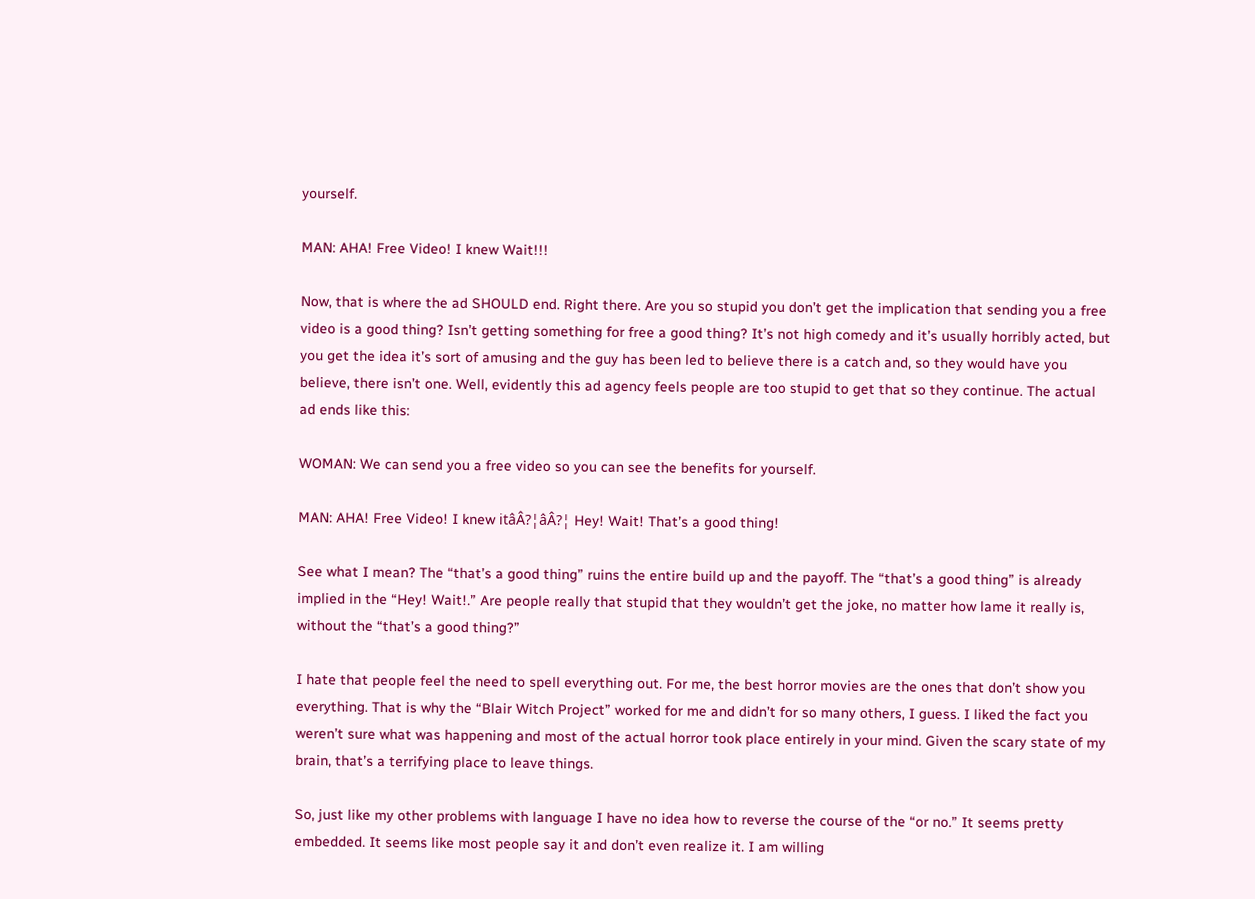yourself.

MAN: AHA! Free Video! I knew Wait!!!

Now, that is where the ad SHOULD end. Right there. Are you so stupid you don’t get the implication that sending you a free video is a good thing? Isn’t getting something for free a good thing? It’s not high comedy and it’s usually horribly acted, but you get the idea it’s sort of amusing and the guy has been led to believe there is a catch and, so they would have you believe, there isn’t one. Well, evidently this ad agency feels people are too stupid to get that so they continue. The actual ad ends like this:

WOMAN: We can send you a free video so you can see the benefits for yourself.

MAN: AHA! Free Video! I knew itâÂ?¦âÂ?¦ Hey! Wait! That’s a good thing!

See what I mean? The “that’s a good thing” ruins the entire build up and the payoff. The “that’s a good thing” is already implied in the “Hey! Wait!.” Are people really that stupid that they wouldn’t get the joke, no matter how lame it really is, without the “that’s a good thing?”

I hate that people feel the need to spell everything out. For me, the best horror movies are the ones that don’t show you everything. That is why the “Blair Witch Project” worked for me and didn’t for so many others, I guess. I liked the fact you weren’t sure what was happening and most of the actual horror took place entirely in your mind. Given the scary state of my brain, that’s a terrifying place to leave things.

So, just like my other problems with language I have no idea how to reverse the course of the “or no.” It seems pretty embedded. It seems like most people say it and don’t even realize it. I am willing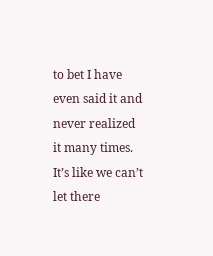to bet I have even said it and never realized it many times. It’s like we can’t let there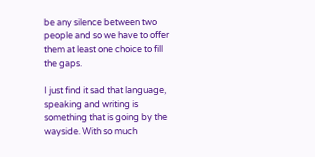be any silence between two people and so we have to offer them at least one choice to fill the gaps.

I just find it sad that language, speaking and writing is something that is going by the wayside. With so much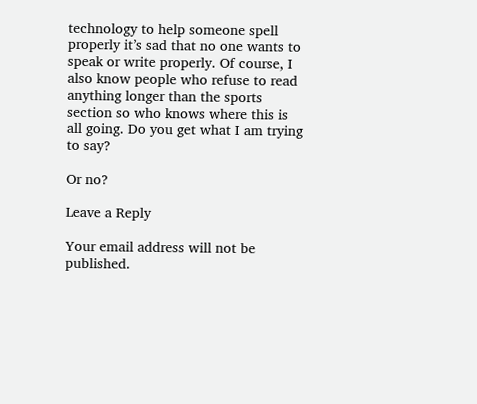technology to help someone spell properly it’s sad that no one wants to speak or write properly. Of course, I also know people who refuse to read anything longer than the sports section so who knows where this is all going. Do you get what I am trying to say?

Or no?

Leave a Reply

Your email address will not be published.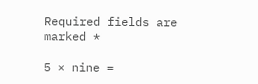Required fields are marked *

5 × nine =